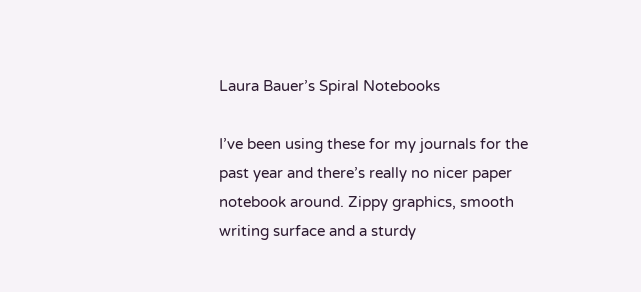Laura Bauer’s Spiral Notebooks

I’ve been using these for my journals for the past year and there’s really no nicer paper notebook around. Zippy graphics, smooth writing surface and a sturdy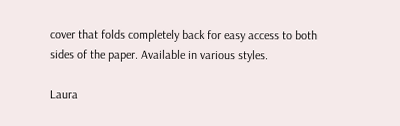cover that folds completely back for easy access to both sides of the paper. Available in various styles.

Laura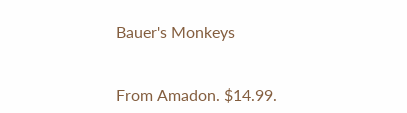Bauer's Monkeys


From Amadon. $14.99.